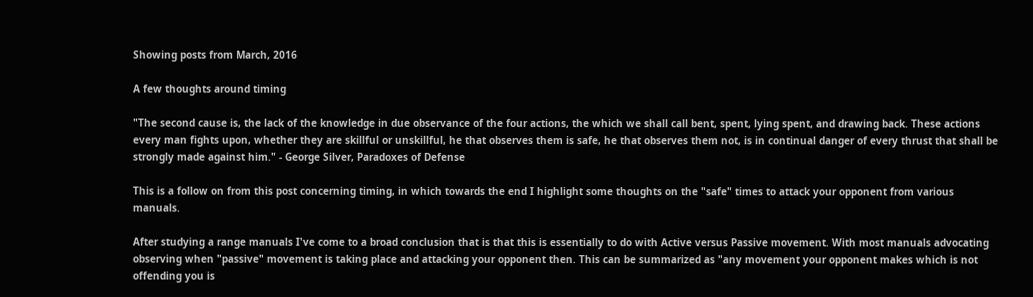Showing posts from March, 2016

A few thoughts around timing

"The second cause is, the lack of the knowledge in due observance of the four actions, the which we shall call bent, spent, lying spent, and drawing back. These actions every man fights upon, whether they are skillful or unskillful, he that observes them is safe, he that observes them not, is in continual danger of every thrust that shall be strongly made against him." - George Silver, Paradoxes of Defense

This is a follow on from this post concerning timing, in which towards the end I highlight some thoughts on the "safe" times to attack your opponent from various manuals.

After studying a range manuals I've come to a broad conclusion that is that this is essentially to do with Active versus Passive movement. With most manuals advocating observing when "passive" movement is taking place and attacking your opponent then. This can be summarized as "any movement your opponent makes which is not offending you is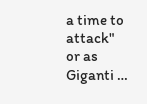a time to attack" or as Giganti …